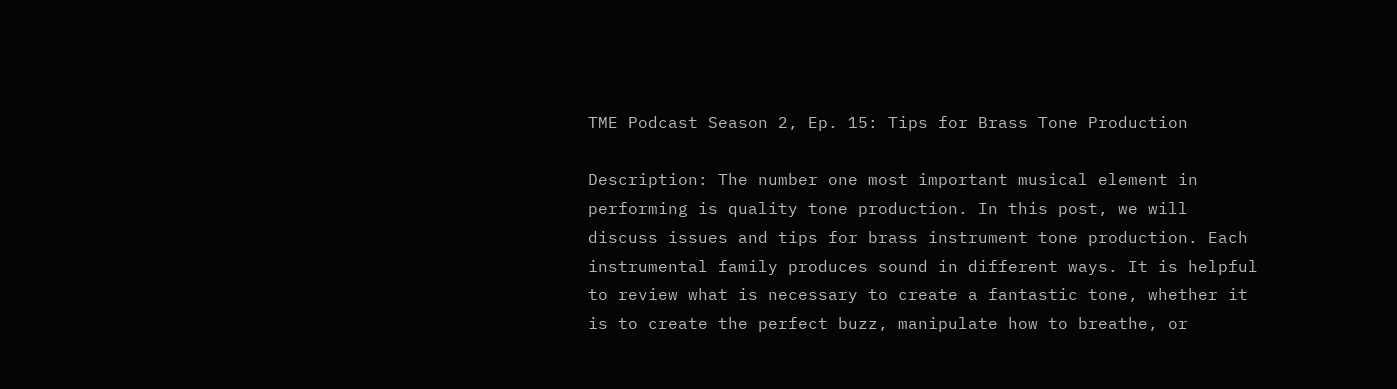TME Podcast Season 2, Ep. 15: Tips for Brass Tone Production

Description: The number one most important musical element in performing is quality tone production. In this post, we will discuss issues and tips for brass instrument tone production. Each instrumental family produces sound in different ways. It is helpful to review what is necessary to create a fantastic tone, whether it is to create the perfect buzz, manipulate how to breathe, or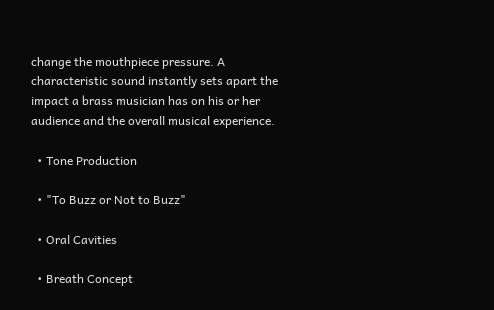change the mouthpiece pressure. A characteristic sound instantly sets apart the impact a brass musician has on his or her audience and the overall musical experience.

  • Tone Production

  • "To Buzz or Not to Buzz"

  • Oral Cavities

  • Breath Concept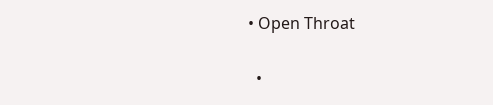• Open Throat

  •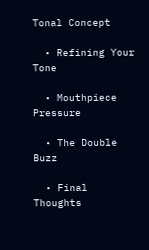Tonal Concept

  • Refining Your Tone

  • Mouthpiece Pressure

  • The Double Buzz

  • Final Thoughts